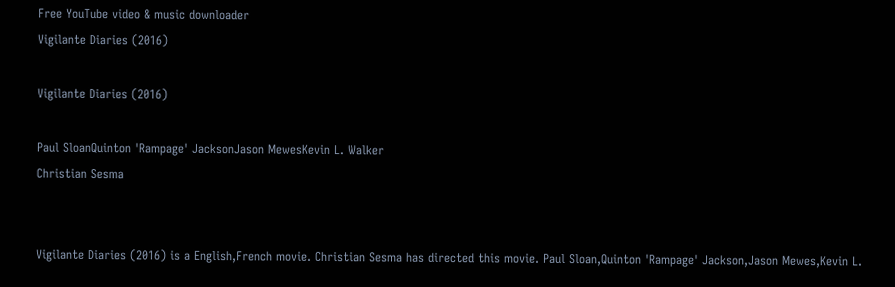Free YouTube video & music downloader
Vigilante Diaries (2016)

Vigilante Diaries (2016)

Paul SloanQuinton 'Rampage' JacksonJason MewesKevin L. Walker
Christian Sesma


Vigilante Diaries (2016) is a English,French movie. Christian Sesma has directed this movie. Paul Sloan,Quinton 'Rampage' Jackson,Jason Mewes,Kevin L.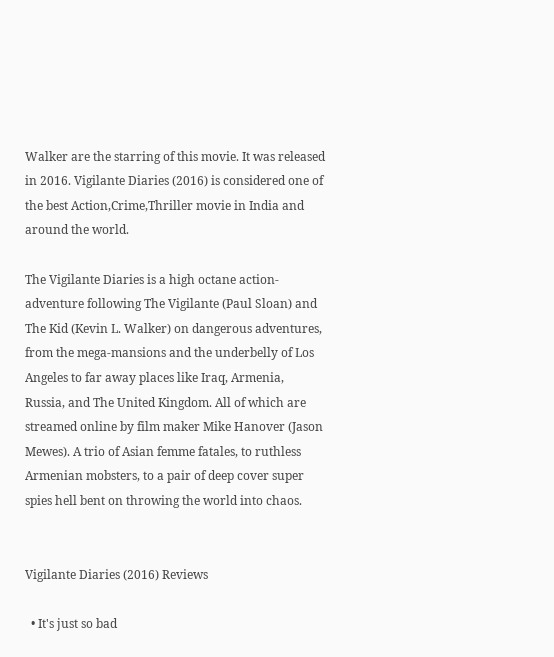Walker are the starring of this movie. It was released in 2016. Vigilante Diaries (2016) is considered one of the best Action,Crime,Thriller movie in India and around the world.

The Vigilante Diaries is a high octane action-adventure following The Vigilante (Paul Sloan) and The Kid (Kevin L. Walker) on dangerous adventures, from the mega-mansions and the underbelly of Los Angeles to far away places like Iraq, Armenia, Russia, and The United Kingdom. All of which are streamed online by film maker Mike Hanover (Jason Mewes). A trio of Asian femme fatales, to ruthless Armenian mobsters, to a pair of deep cover super spies hell bent on throwing the world into chaos.


Vigilante Diaries (2016) Reviews

  • It's just so bad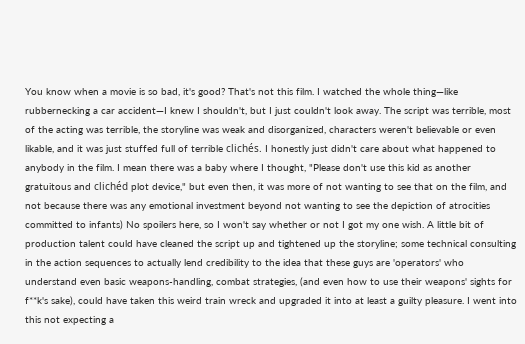You know when a movie is so bad, it's good? That's not this film. I watched the whole thing—like rubbernecking a car accident—I knew I shouldn't, but I just couldn't look away. The script was terrible, most of the acting was terrible, the storyline was weak and disorganized, characters weren't believable or even likable, and it was just stuffed full of terrible clichés. I honestly just didn't care about what happened to anybody in the film. I mean there was a baby where I thought, "Please don't use this kid as another gratuitous and clichéd plot device," but even then, it was more of not wanting to see that on the film, and not because there was any emotional investment beyond not wanting to see the depiction of atrocities committed to infants) No spoilers here, so I won't say whether or not I got my one wish. A little bit of production talent could have cleaned the script up and tightened up the storyline; some technical consulting in the action sequences to actually lend credibility to the idea that these guys are 'operators' who understand even basic weapons-handling, combat strategies, (and even how to use their weapons' sights for f**k's sake), could have taken this weird train wreck and upgraded it into at least a guilty pleasure. I went into this not expecting a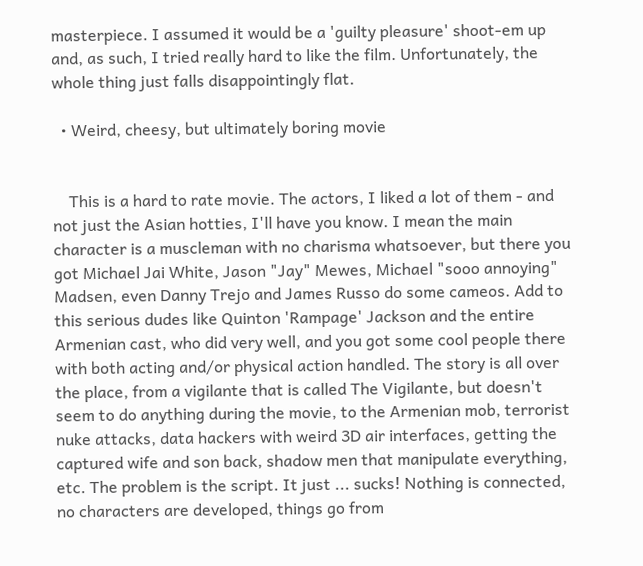masterpiece. I assumed it would be a 'guilty pleasure' shoot-em up and, as such, I tried really hard to like the film. Unfortunately, the whole thing just falls disappointingly flat.

  • Weird, cheesy, but ultimately boring movie


    This is a hard to rate movie. The actors, I liked a lot of them - and not just the Asian hotties, I'll have you know. I mean the main character is a muscleman with no charisma whatsoever, but there you got Michael Jai White, Jason "Jay" Mewes, Michael "sooo annoying" Madsen, even Danny Trejo and James Russo do some cameos. Add to this serious dudes like Quinton 'Rampage' Jackson and the entire Armenian cast, who did very well, and you got some cool people there with both acting and/or physical action handled. The story is all over the place, from a vigilante that is called The Vigilante, but doesn't seem to do anything during the movie, to the Armenian mob, terrorist nuke attacks, data hackers with weird 3D air interfaces, getting the captured wife and son back, shadow men that manipulate everything, etc. The problem is the script. It just ... sucks! Nothing is connected, no characters are developed, things go from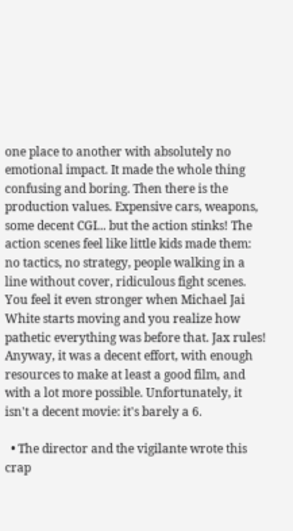one place to another with absolutely no emotional impact. It made the whole thing confusing and boring. Then there is the production values. Expensive cars, weapons, some decent CGI... but the action stinks! The action scenes feel like little kids made them: no tactics, no strategy, people walking in a line without cover, ridiculous fight scenes. You feel it even stronger when Michael Jai White starts moving and you realize how pathetic everything was before that. Jax rules! Anyway, it was a decent effort, with enough resources to make at least a good film, and with a lot more possible. Unfortunately, it isn't a decent movie: it's barely a 6.

  • The director and the vigilante wrote this crap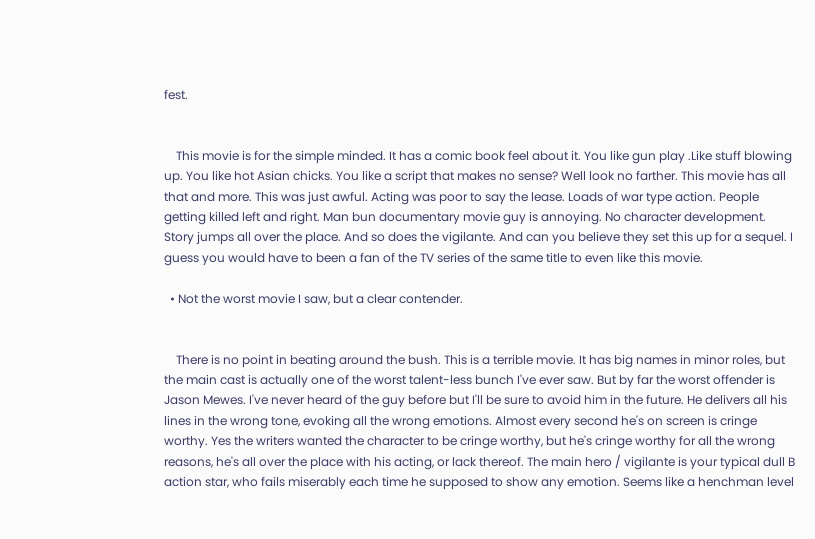fest.


    This movie is for the simple minded. It has a comic book feel about it. You like gun play .Like stuff blowing up. You like hot Asian chicks. You like a script that makes no sense? Well look no farther. This movie has all that and more. This was just awful. Acting was poor to say the lease. Loads of war type action. People getting killed left and right. Man bun documentary movie guy is annoying. No character development. Story jumps all over the place. And so does the vigilante. And can you believe they set this up for a sequel. I guess you would have to been a fan of the TV series of the same title to even like this movie.

  • Not the worst movie I saw, but a clear contender.


    There is no point in beating around the bush. This is a terrible movie. It has big names in minor roles, but the main cast is actually one of the worst talent-less bunch I've ever saw. But by far the worst offender is Jason Mewes. I've never heard of the guy before but I'll be sure to avoid him in the future. He delivers all his lines in the wrong tone, evoking all the wrong emotions. Almost every second he's on screen is cringe worthy. Yes the writers wanted the character to be cringe worthy, but he's cringe worthy for all the wrong reasons, he's all over the place with his acting, or lack thereof. The main hero / vigilante is your typical dull B action star, who fails miserably each time he supposed to show any emotion. Seems like a henchman level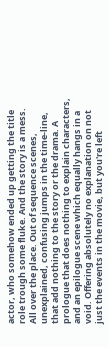actor, who somehow ended up getting the title role trough some fluke. And the story is a mess. All over the place. Out of sequence scenes, unexplained, confusing jumps in the time-line, that add nothing to the story or the drama. A prologue that does nothing to explain characters, and an epilogue scene which equally hangs in a void. Offering absolutely no explanation on not just the events in the movie, but you're left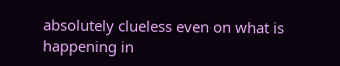absolutely clueless even on what is happening in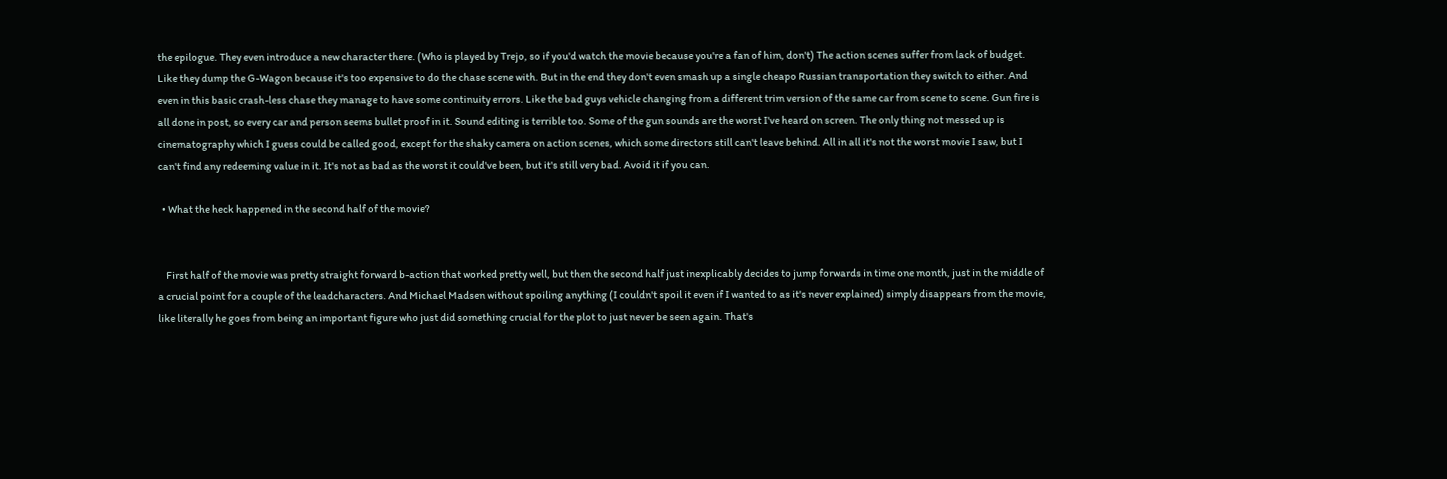the epilogue. They even introduce a new character there. (Who is played by Trejo, so if you'd watch the movie because you're a fan of him, don't) The action scenes suffer from lack of budget. Like they dump the G-Wagon because it's too expensive to do the chase scene with. But in the end they don't even smash up a single cheapo Russian transportation they switch to either. And even in this basic crash-less chase they manage to have some continuity errors. Like the bad guys vehicle changing from a different trim version of the same car from scene to scene. Gun fire is all done in post, so every car and person seems bullet proof in it. Sound editing is terrible too. Some of the gun sounds are the worst I've heard on screen. The only thing not messed up is cinematography which I guess could be called good, except for the shaky camera on action scenes, which some directors still can't leave behind. All in all it's not the worst movie I saw, but I can't find any redeeming value in it. It's not as bad as the worst it could've been, but it's still very bad. Avoid it if you can.

  • What the heck happened in the second half of the movie?


    First half of the movie was pretty straight forward b-action that worked pretty well, but then the second half just inexplicably decides to jump forwards in time one month, just in the middle of a crucial point for a couple of the leadcharacters. And Michael Madsen without spoiling anything (I couldn't spoil it even if I wanted to as it's never explained) simply disappears from the movie, like literally he goes from being an important figure who just did something crucial for the plot to just never be seen again. That's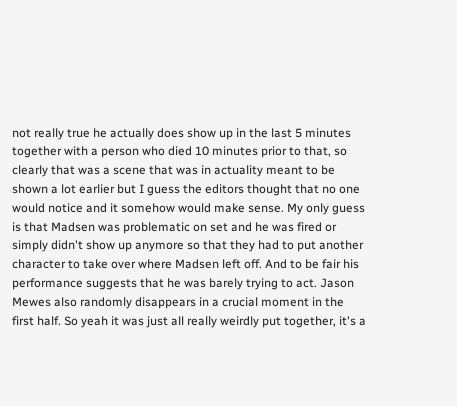not really true he actually does show up in the last 5 minutes together with a person who died 10 minutes prior to that, so clearly that was a scene that was in actuality meant to be shown a lot earlier but I guess the editors thought that no one would notice and it somehow would make sense. My only guess is that Madsen was problematic on set and he was fired or simply didn't show up anymore so that they had to put another character to take over where Madsen left off. And to be fair his performance suggests that he was barely trying to act. Jason Mewes also randomly disappears in a crucial moment in the first half. So yeah it was just all really weirdly put together, it's a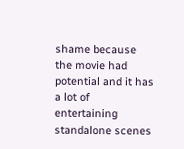shame because the movie had potential and it has a lot of entertaining standalone scenes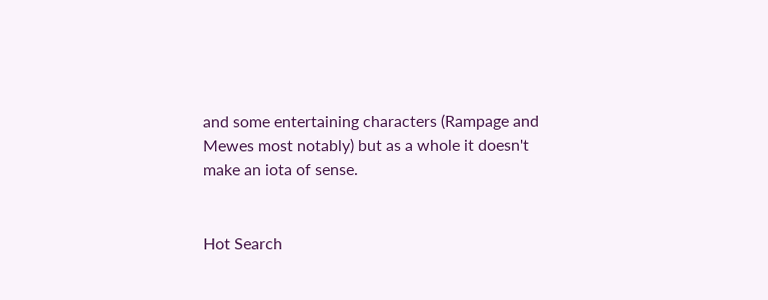and some entertaining characters (Rampage and Mewes most notably) but as a whole it doesn't make an iota of sense.


Hot Search